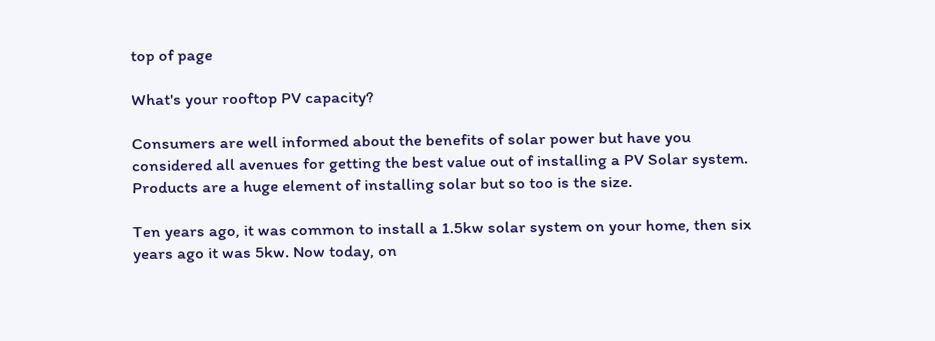top of page

What's your rooftop PV capacity?

Consumers are well informed about the benefits of solar power but have you considered all avenues for getting the best value out of installing a PV Solar system. Products are a huge element of installing solar but so too is the size.

Ten years ago, it was common to install a 1.5kw solar system on your home, then six years ago it was 5kw. Now today, on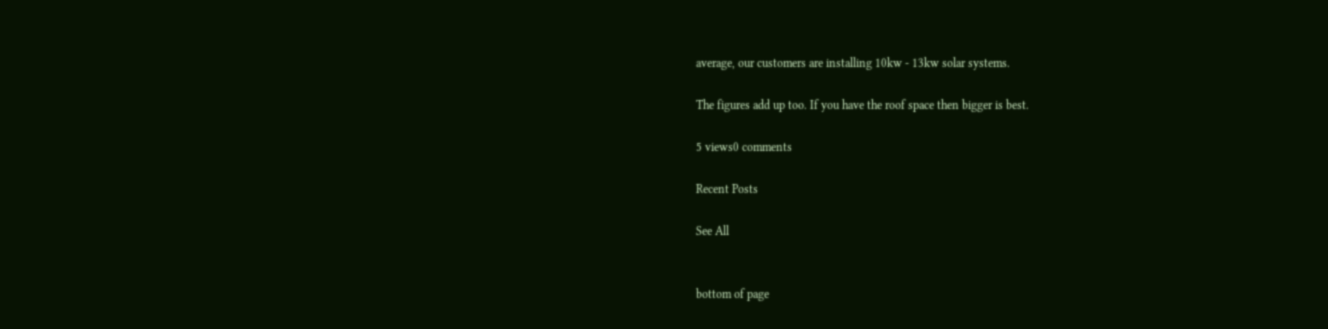average, our customers are installing 10kw - 13kw solar systems.

The figures add up too. If you have the roof space then bigger is best.

5 views0 comments

Recent Posts

See All


bottom of page